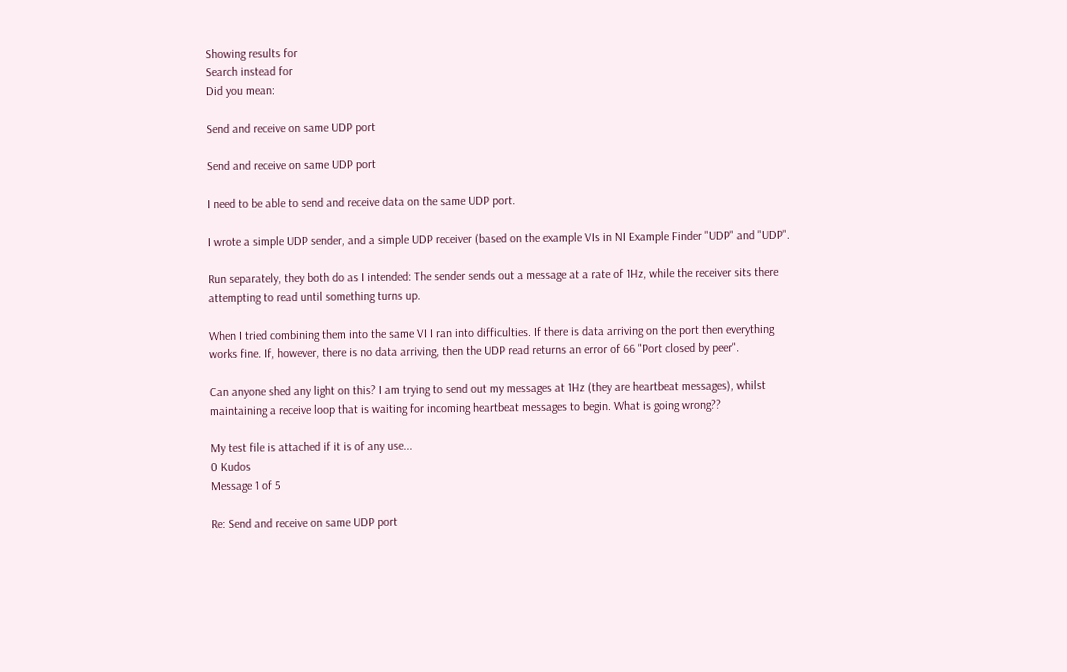Showing results for
Search instead for
Did you mean:

Send and receive on same UDP port

Send and receive on same UDP port

I need to be able to send and receive data on the same UDP port.

I wrote a simple UDP sender, and a simple UDP receiver (based on the example VIs in NI Example Finder "UDP" and "UDP".

Run separately, they both do as I intended: The sender sends out a message at a rate of 1Hz, while the receiver sits there attempting to read until something turns up.

When I tried combining them into the same VI I ran into difficulties. If there is data arriving on the port then everything works fine. If, however, there is no data arriving, then the UDP read returns an error of 66 "Port closed by peer".

Can anyone shed any light on this? I am trying to send out my messages at 1Hz (they are heartbeat messages), whilst maintaining a receive loop that is waiting for incoming heartbeat messages to begin. What is going wrong??

My test file is attached if it is of any use...
0 Kudos
Message 1 of 5

Re: Send and receive on same UDP port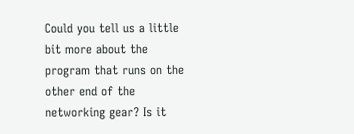Could you tell us a little bit more about the program that runs on the other end of the networking gear? Is it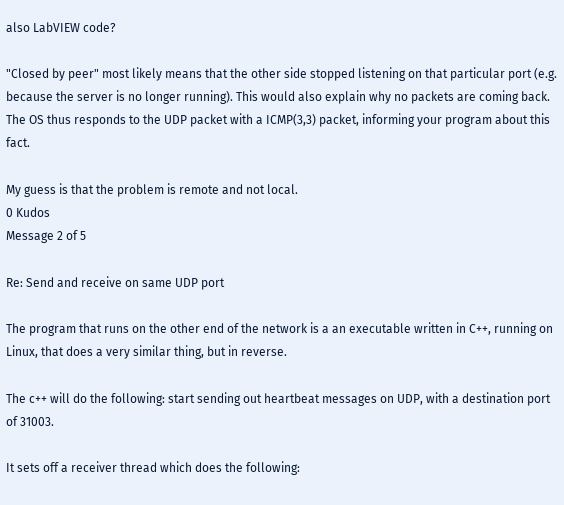also LabVIEW code?

"Closed by peer" most likely means that the other side stopped listening on that particular port (e.g. because the server is no longer running). This would also explain why no packets are coming back. The OS thus responds to the UDP packet with a ICMP(3,3) packet, informing your program about this fact.

My guess is that the problem is remote and not local.
0 Kudos
Message 2 of 5

Re: Send and receive on same UDP port

The program that runs on the other end of the network is a an executable written in C++, running on Linux, that does a very similar thing, but in reverse.

The c++ will do the following: start sending out heartbeat messages on UDP, with a destination port of 31003.

It sets off a receiver thread which does the following: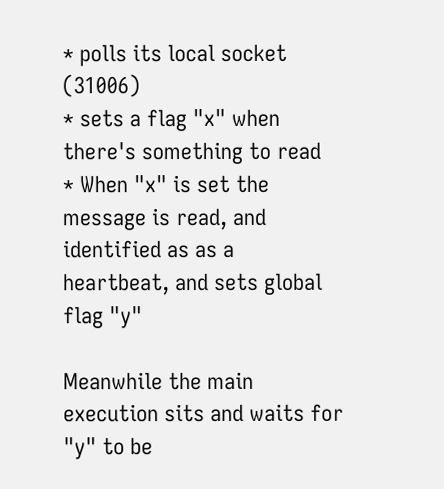* polls its local socket (31006)
* sets a flag "x" when there's something to read
* When "x" is set the message is read, and identified as as a heartbeat, and sets global flag "y"

Meanwhile the main execution sits and waits for "y" to be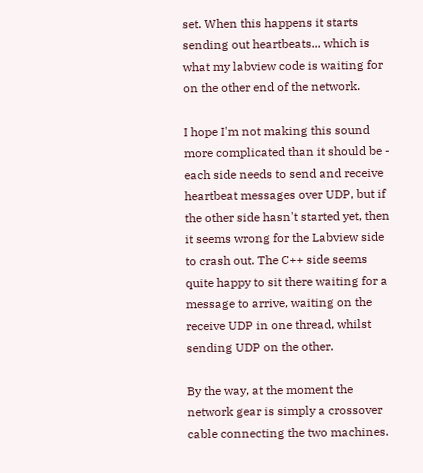set. When this happens it starts sending out heartbeats... which is what my labview code is waiting for on the other end of the network.

I hope I'm not making this sound more complicated than it should be - each side needs to send and receive heartbeat messages over UDP, but if the other side hasn't started yet, then it seems wrong for the Labview side to crash out. The C++ side seems quite happy to sit there waiting for a message to arrive, waiting on the receive UDP in one thread, whilst sending UDP on the other.

By the way, at the moment the network gear is simply a crossover cable connecting the two machines.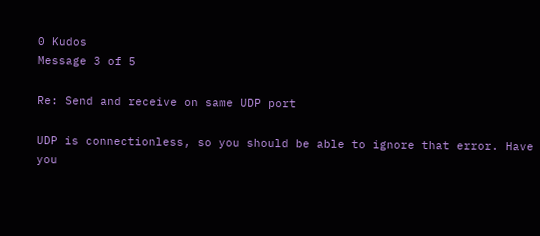0 Kudos
Message 3 of 5

Re: Send and receive on same UDP port

UDP is connectionless, so you should be able to ignore that error. Have you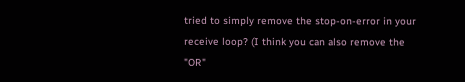tried to simply remove the stop-on-error in your receive loop? (I think you can also remove the "OR"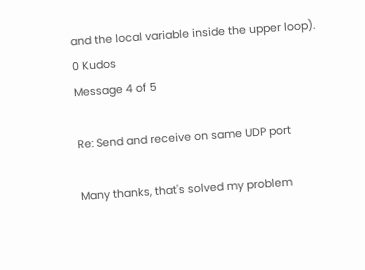and the local variable inside the upper loop).
0 Kudos
Message 4 of 5

Re: Send and receive on same UDP port

Many thanks, that's solved my problem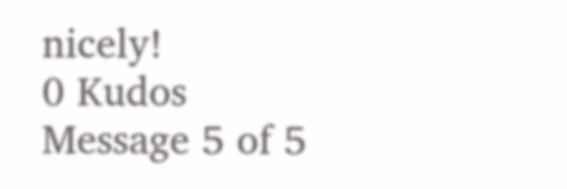nicely!
0 Kudos
Message 5 of 5